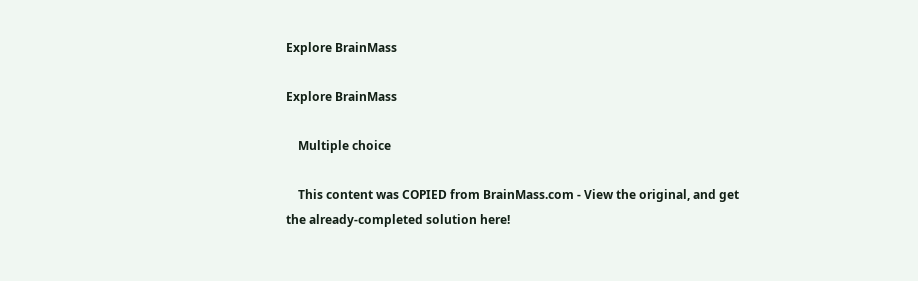Explore BrainMass

Explore BrainMass

    Multiple choice

    This content was COPIED from BrainMass.com - View the original, and get the already-completed solution here!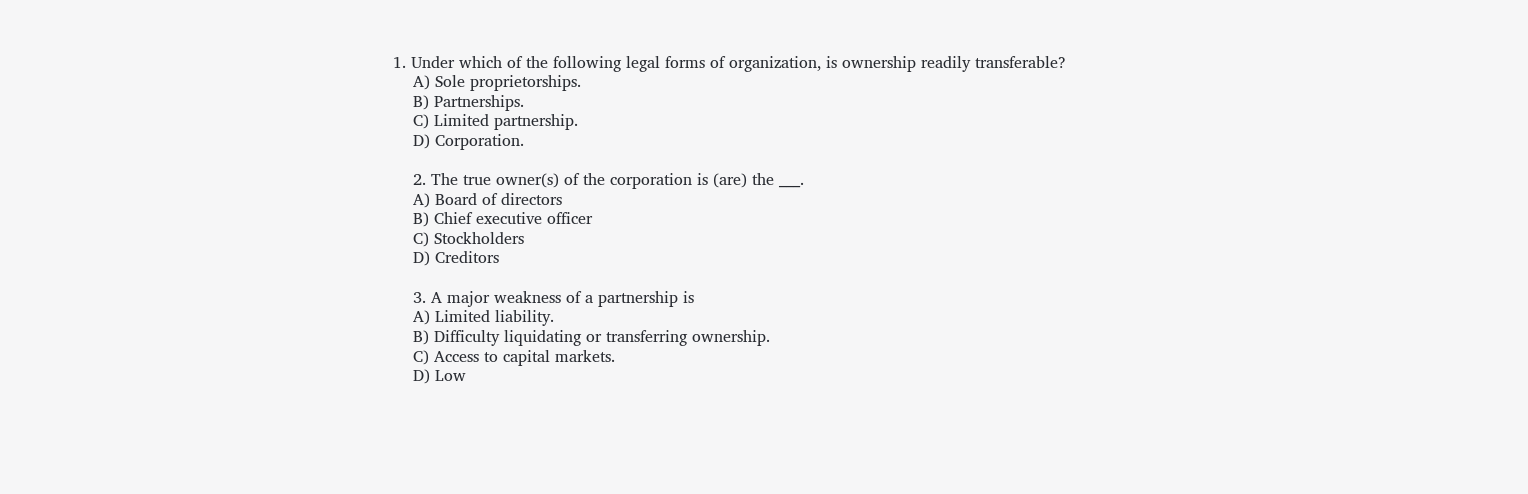1. Under which of the following legal forms of organization, is ownership readily transferable?
    A) Sole proprietorships.
    B) Partnerships.
    C) Limited partnership.
    D) Corporation.

    2. The true owner(s) of the corporation is (are) the ___.
    A) Board of directors
    B) Chief executive officer
    C) Stockholders
    D) Creditors

    3. A major weakness of a partnership is
    A) Limited liability.
    B) Difficulty liquidating or transferring ownership.
    C) Access to capital markets.
    D) Low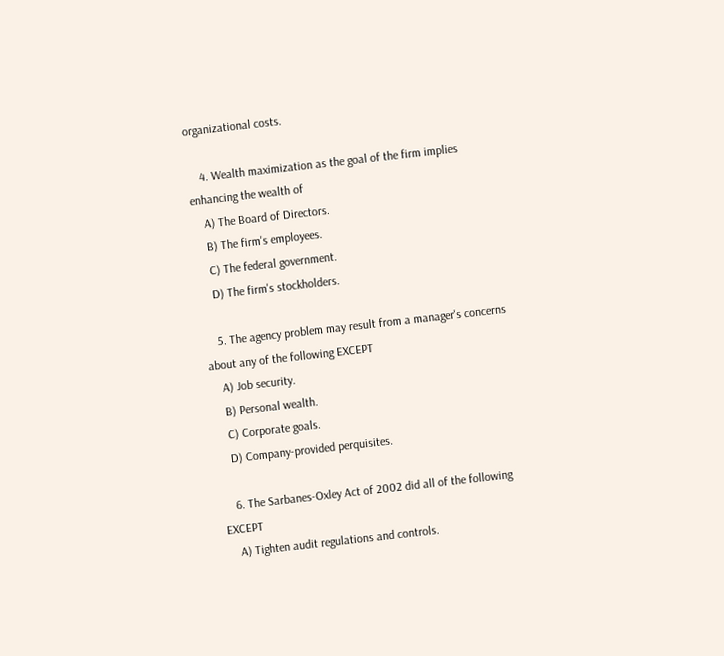organizational costs.

    4. Wealth maximization as the goal of the firm implies enhancing the wealth of
    A) The Board of Directors.
    B) The firm's employees.
    C) The federal government.
    D) The firm's stockholders.

    5. The agency problem may result from a manager's concerns about any of the following EXCEPT
    A) Job security.
    B) Personal wealth.
    C) Corporate goals.
    D) Company-provided perquisites.

    6. The Sarbanes-Oxley Act of 2002 did all of the following EXCEPT
    A) Tighten audit regulations and controls.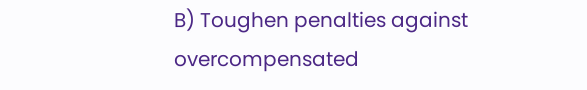B) Toughen penalties against overcompensated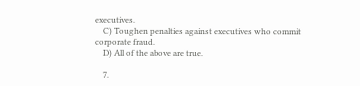executives.
    C) Toughen penalties against executives who commit corporate fraud.
    D) All of the above are true.

    7.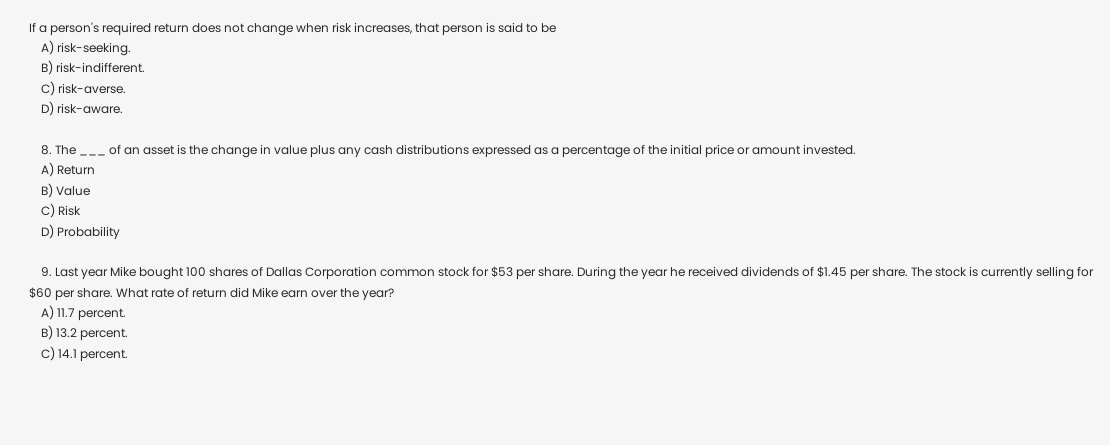If a person's required return does not change when risk increases, that person is said to be
    A) risk-seeking.
    B) risk-indifferent.
    C) risk-averse.
    D) risk-aware.

    8. The ___ of an asset is the change in value plus any cash distributions expressed as a percentage of the initial price or amount invested.
    A) Return
    B) Value
    C) Risk
    D) Probability

    9. Last year Mike bought 100 shares of Dallas Corporation common stock for $53 per share. During the year he received dividends of $1.45 per share. The stock is currently selling for $60 per share. What rate of return did Mike earn over the year?
    A) 11.7 percent.
    B) 13.2 percent.
    C) 14.1 percent.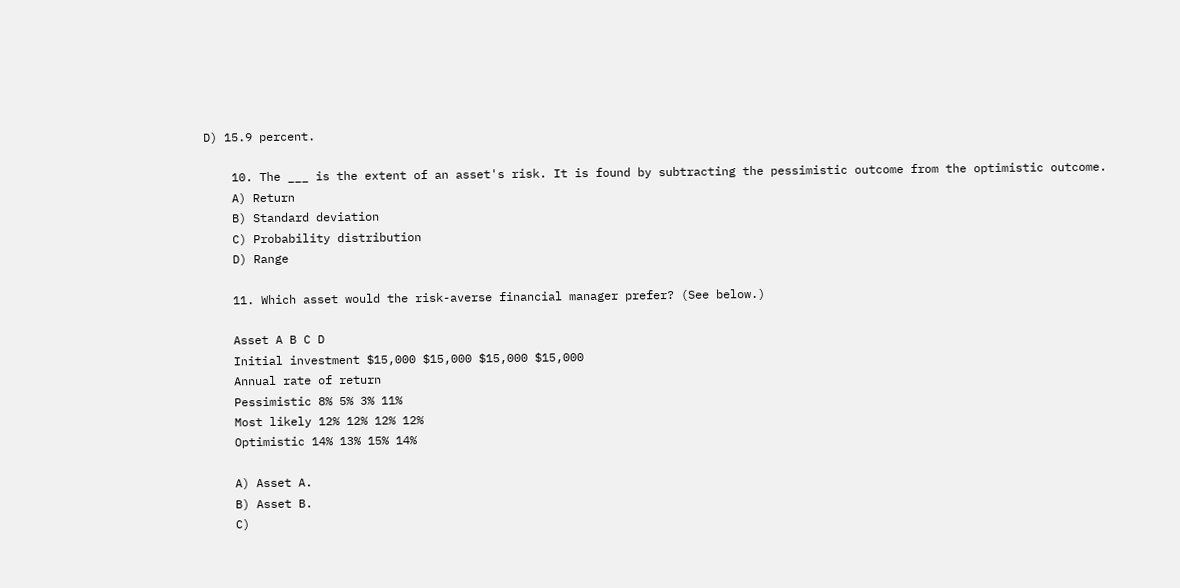D) 15.9 percent.

    10. The ___ is the extent of an asset's risk. It is found by subtracting the pessimistic outcome from the optimistic outcome.
    A) Return
    B) Standard deviation
    C) Probability distribution
    D) Range

    11. Which asset would the risk-averse financial manager prefer? (See below.)

    Asset A B C D
    Initial investment $15,000 $15,000 $15,000 $15,000
    Annual rate of return
    Pessimistic 8% 5% 3% 11%
    Most likely 12% 12% 12% 12%
    Optimistic 14% 13% 15% 14%

    A) Asset A.
    B) Asset B.
    C)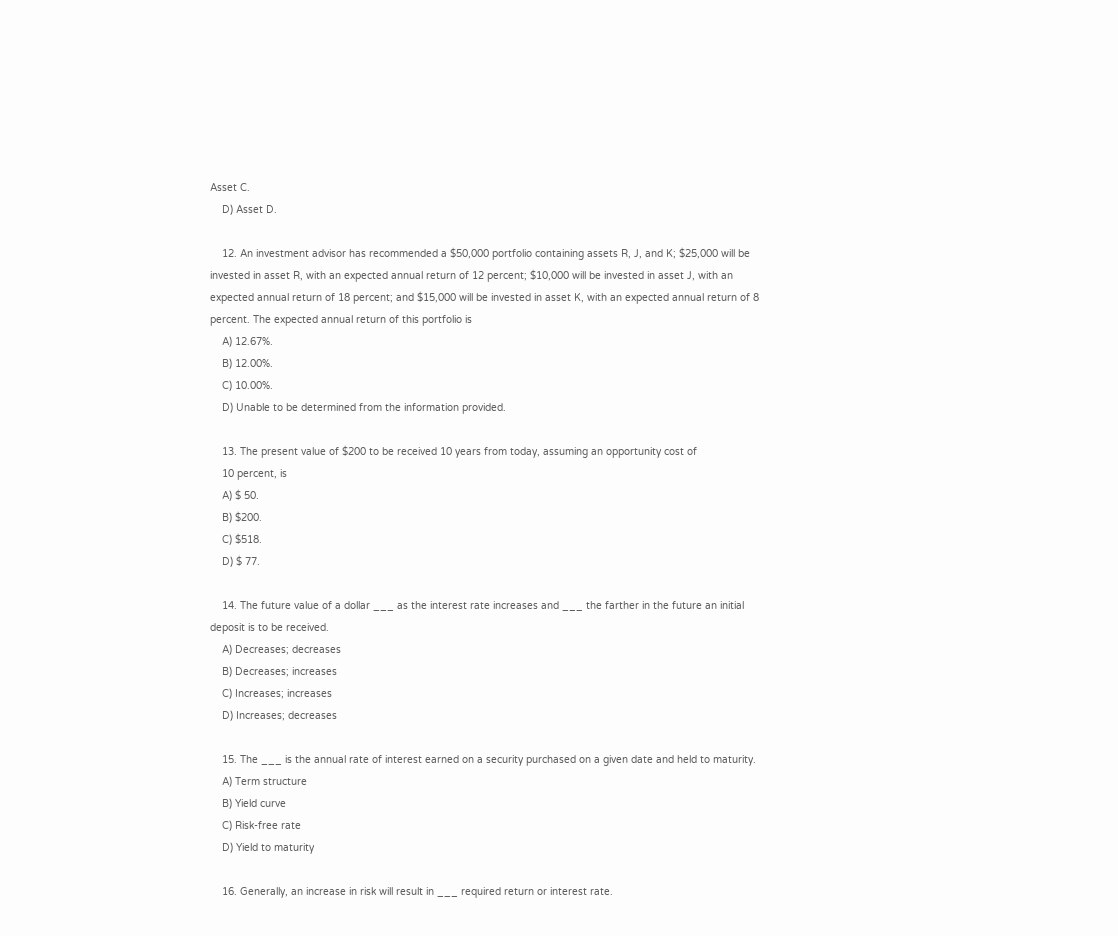Asset C.
    D) Asset D.

    12. An investment advisor has recommended a $50,000 portfolio containing assets R, J, and K; $25,000 will be invested in asset R, with an expected annual return of 12 percent; $10,000 will be invested in asset J, with an expected annual return of 18 percent; and $15,000 will be invested in asset K, with an expected annual return of 8 percent. The expected annual return of this portfolio is
    A) 12.67%.
    B) 12.00%.
    C) 10.00%.
    D) Unable to be determined from the information provided.

    13. The present value of $200 to be received 10 years from today, assuming an opportunity cost of
    10 percent, is
    A) $ 50.
    B) $200.
    C) $518.
    D) $ 77.

    14. The future value of a dollar ___ as the interest rate increases and ___ the farther in the future an initial deposit is to be received.
    A) Decreases; decreases
    B) Decreases; increases
    C) Increases; increases
    D) Increases; decreases

    15. The ___ is the annual rate of interest earned on a security purchased on a given date and held to maturity.
    A) Term structure
    B) Yield curve
    C) Risk-free rate
    D) Yield to maturity

    16. Generally, an increase in risk will result in ___ required return or interest rate.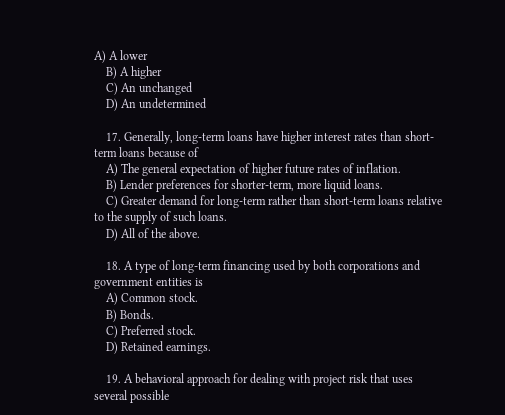A) A lower
    B) A higher
    C) An unchanged
    D) An undetermined

    17. Generally, long-term loans have higher interest rates than short-term loans because of
    A) The general expectation of higher future rates of inflation.
    B) Lender preferences for shorter-term, more liquid loans.
    C) Greater demand for long-term rather than short-term loans relative to the supply of such loans.
    D) All of the above.

    18. A type of long-term financing used by both corporations and government entities is
    A) Common stock.
    B) Bonds.
    C) Preferred stock.
    D) Retained earnings.

    19. A behavioral approach for dealing with project risk that uses several possible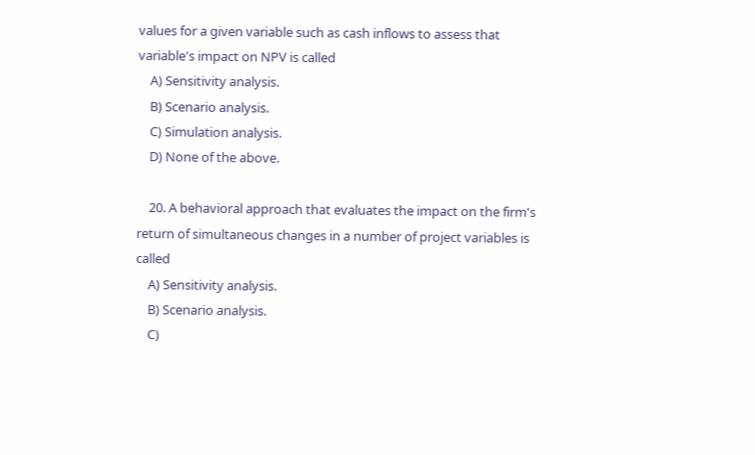values for a given variable such as cash inflows to assess that variable's impact on NPV is called
    A) Sensitivity analysis.
    B) Scenario analysis.
    C) Simulation analysis.
    D) None of the above.

    20. A behavioral approach that evaluates the impact on the firm's return of simultaneous changes in a number of project variables is called
    A) Sensitivity analysis.
    B) Scenario analysis.
    C)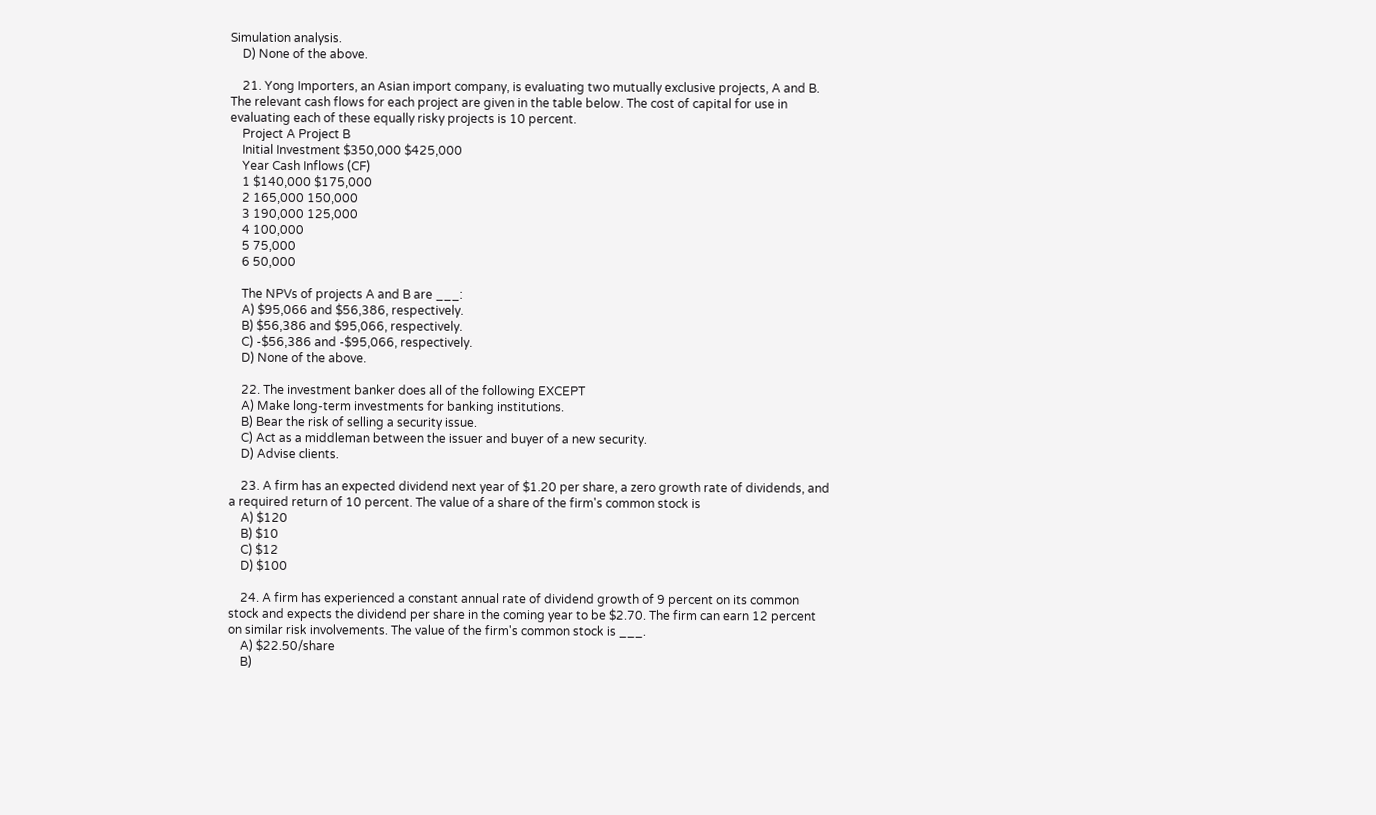Simulation analysis.
    D) None of the above.

    21. Yong Importers, an Asian import company, is evaluating two mutually exclusive projects, A and B. The relevant cash flows for each project are given in the table below. The cost of capital for use in evaluating each of these equally risky projects is 10 percent.
    Project A Project B
    Initial Investment $350,000 $425,000
    Year Cash Inflows (CF)
    1 $140,000 $175,000
    2 165,000 150,000
    3 190,000 125,000
    4 100,000
    5 75,000
    6 50,000

    The NPVs of projects A and B are ___:
    A) $95,066 and $56,386, respectively.
    B) $56,386 and $95,066, respectively.
    C) -$56,386 and -$95,066, respectively.
    D) None of the above.

    22. The investment banker does all of the following EXCEPT
    A) Make long-term investments for banking institutions.
    B) Bear the risk of selling a security issue.
    C) Act as a middleman between the issuer and buyer of a new security.
    D) Advise clients.

    23. A firm has an expected dividend next year of $1.20 per share, a zero growth rate of dividends, and a required return of 10 percent. The value of a share of the firm's common stock is
    A) $120
    B) $10
    C) $12
    D) $100

    24. A firm has experienced a constant annual rate of dividend growth of 9 percent on its common stock and expects the dividend per share in the coming year to be $2.70. The firm can earn 12 percent on similar risk involvements. The value of the firm's common stock is ___.
    A) $22.50/share
    B)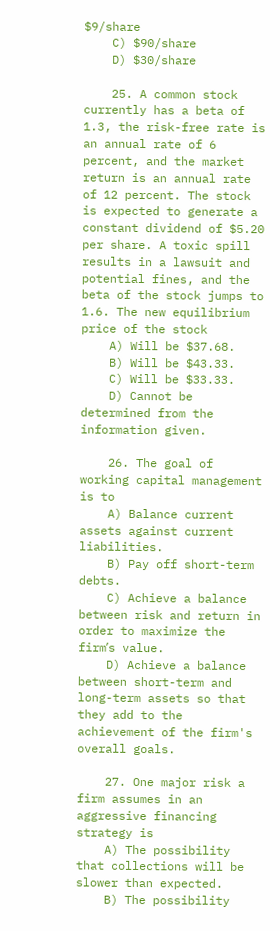$9/share
    C) $90/share
    D) $30/share

    25. A common stock currently has a beta of 1.3, the risk-free rate is an annual rate of 6 percent, and the market return is an annual rate of 12 percent. The stock is expected to generate a constant dividend of $5.20 per share. A toxic spill results in a lawsuit and potential fines, and the beta of the stock jumps to 1.6. The new equilibrium price of the stock
    A) Will be $37.68.
    B) Will be $43.33.
    C) Will be $33.33.
    D) Cannot be determined from the information given.

    26. The goal of working capital management is to
    A) Balance current assets against current liabilities.
    B) Pay off short-term debts.
    C) Achieve a balance between risk and return in order to maximize the firmʹs value.
    D) Achieve a balance between short-term and long-term assets so that they add to the achievement of the firm's overall goals.

    27. One major risk a firm assumes in an aggressive financing strategy is
    A) The possibility that collections will be slower than expected.
    B) The possibility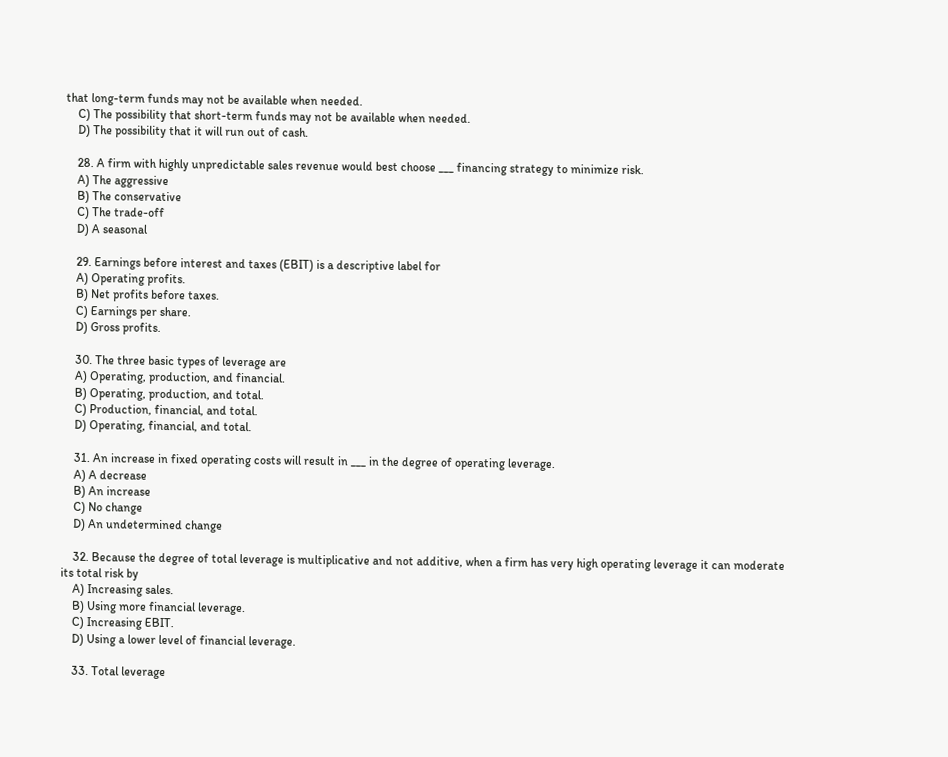that long-term funds may not be available when needed.
    C) The possibility that short-term funds may not be available when needed.
    D) The possibility that it will run out of cash.

    28. A firm with highly unpredictable sales revenue would best choose ___ financing strategy to minimize risk.
    A) The aggressive
    B) The conservative
    C) The trade-off
    D) A seasonal

    29. Earnings before interest and taxes (EBIT) is a descriptive label for
    A) Operating profits.
    B) Net profits before taxes.
    C) Earnings per share.
    D) Gross profits.

    30. The three basic types of leverage are
    A) Operating, production, and financial.
    B) Operating, production, and total.
    C) Production, financial, and total.
    D) Operating, financial, and total.

    31. An increase in fixed operating costs will result in ___ in the degree of operating leverage.
    A) A decrease
    B) An increase
    C) No change
    D) An undetermined change

    32. Because the degree of total leverage is multiplicative and not additive, when a firm has very high operating leverage it can moderate its total risk by
    A) Increasing sales.
    B) Using more financial leverage.
    C) Increasing EBIT.
    D) Using a lower level of financial leverage.

    33. Total leverage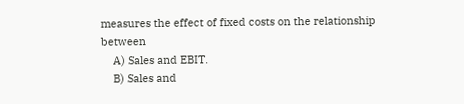measures the effect of fixed costs on the relationship between
    A) Sales and EBIT.
    B) Sales and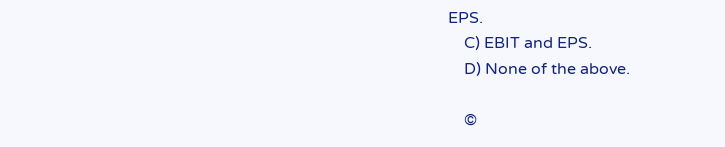EPS.
    C) EBIT and EPS.
    D) None of the above.

    ©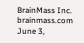BrainMass Inc. brainmass.com June 3,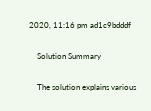2020, 11:16 pm ad1c9bdddf

    Solution Summary

    The solution explains various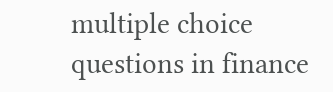multiple choice questions in finance